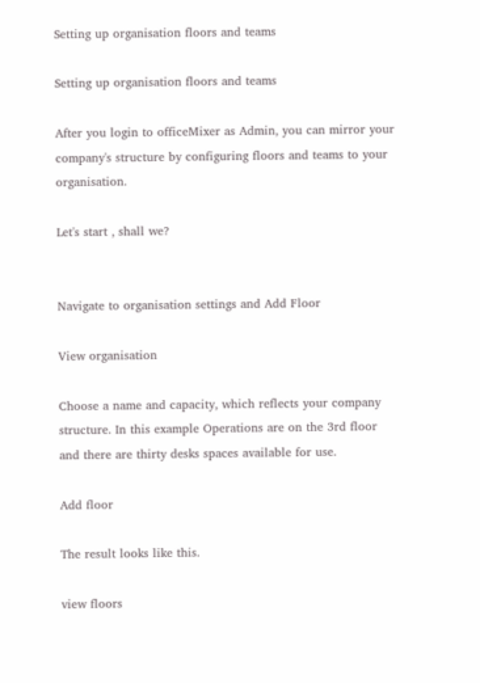Setting up organisation floors and teams

Setting up organisation floors and teams

After you login to officeMixer as Admin, you can mirror your company's structure by configuring floors and teams to your organisation.

Let's start , shall we?


Navigate to organisation settings and Add Floor

View organisation

Choose a name and capacity, which reflects your company structure. In this example Operations are on the 3rd floor and there are thirty desks spaces available for use.

Add floor

The result looks like this.

view floors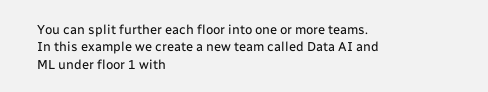You can split further each floor into one or more teams. In this example we create a new team called Data AI and ML under floor 1 with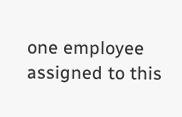one employee assigned to this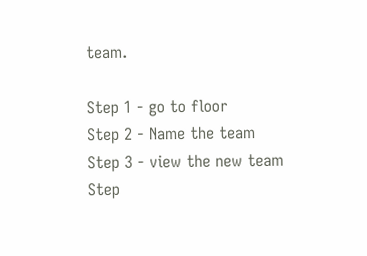team.

Step 1 - go to floor
Step 2 - Name the team
Step 3 - view the new team
Step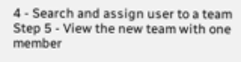4 - Search and assign user to a team
Step 5 - View the new team with one member